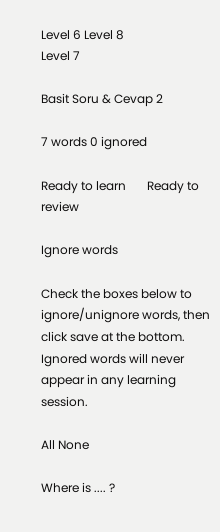Level 6 Level 8
Level 7

Basit Soru & Cevap 2

7 words 0 ignored

Ready to learn       Ready to review

Ignore words

Check the boxes below to ignore/unignore words, then click save at the bottom. Ignored words will never appear in any learning session.

All None

Where is .... ?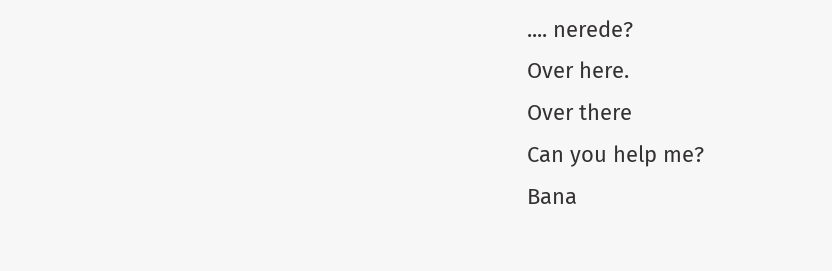.... nerede?
Over here.
Over there
Can you help me?
Bana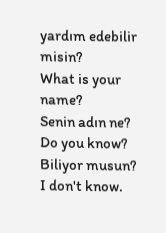yardım edebilir misin?
What is your name?
Senin adın ne?
Do you know?
Biliyor musun?
I don't know.